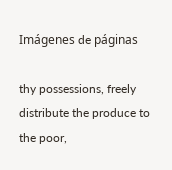Imágenes de páginas

thy possessions, freely distribute the produce to the poor,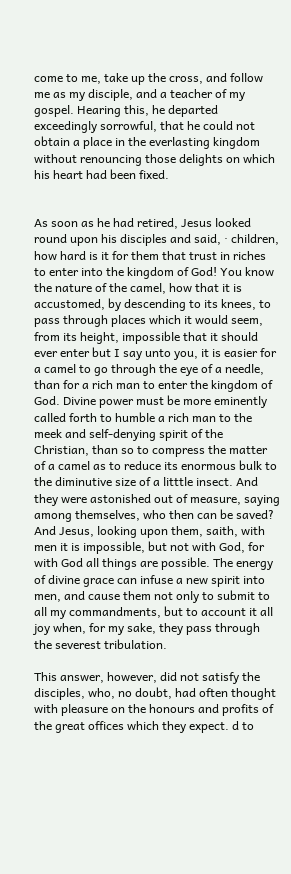come to me, take up the cross, and follow me as my disciple, and a teacher of my gospel. Hearing this, he departed exceedingly sorrowful, that he could not obtain a place in the everlasting kingdom without renouncing those delights on which his heart had been fixed.


As soon as he had retired, Jesus looked round upon his disciples and said, · children, how hard is it for them that trust in riches to enter into the kingdom of God! You know the nature of the camel, how that it is accustomed, by descending to its knees, to pass through places which it would seem, from its height, impossible that it should ever enter but I say unto you, it is easier for a camel to go through the eye of a needle, than for a rich man to enter the kingdom of God. Divine power must be more eminently called forth to humble a rich man to the meek and self-denying spirit of the Christian, than so to compress the matter of a camel as to reduce its enormous bulk to the diminutive size of a litttle insect. And they were astonished out of measure, saying among themselves, who then can be saved? And Jesus, looking upon them, saith, with men it is impossible, but not with God, for with God all things are possible. The energy of divine grace can infuse a new spirit into men, and cause them not only to submit to all my commandments, but to account it all joy when, for my sake, they pass through the severest tribulation.

This answer, however, did not satisfy the disciples, who, no doubt, had often thought with pleasure on the honours and profits of the great offices which they expect. d to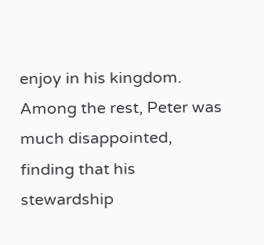enjoy in his kingdom. Among the rest, Peter was much disappointed, finding that his stewardship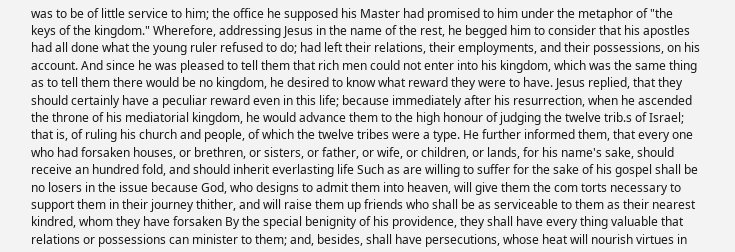was to be of little service to him; the office he supposed his Master had promised to him under the metaphor of "the keys of the kingdom." Wherefore, addressing Jesus in the name of the rest, he begged him to consider that his apostles had all done what the young ruler refused to do; had left their relations, their employments, and their possessions, on his account. And since he was pleased to tell them that rich men could not enter into his kingdom, which was the same thing as to tell them there would be no kingdom, he desired to know what reward they were to have. Jesus replied, that they should certainly have a peculiar reward even in this life; because immediately after his resurrection, when he ascended the throne of his mediatorial kingdom, he would advance them to the high honour of judging the twelve trib.s of Israel; that is, of ruling his church and people, of which the twelve tribes were a type. He further informed them, that every one who had forsaken houses, or brethren, or sisters, or father, or wife, or children, or lands, for his name's sake, should receive an hundred fold, and should inherit everlasting life Such as are willing to suffer for the sake of his gospel shall be no losers in the issue because God, who designs to admit them into heaven, will give them the com torts necessary to support them in their journey thither, and will raise them up friends who shall be as serviceable to them as their nearest kindred, whom they have forsaken By the special benignity of his providence, they shall have every thing valuable that relations or possessions can minister to them; and, besides, shall have persecutions, whose heat will nourish virtues in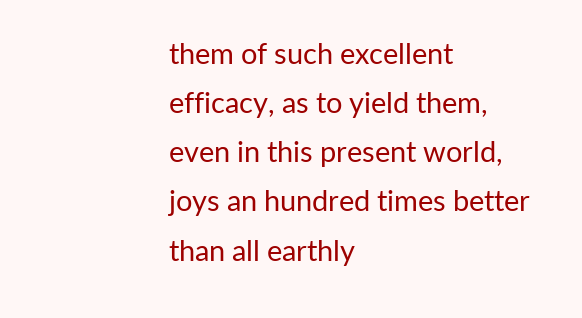them of such excellent efficacy, as to yield them, even in this present world, joys an hundred times better than all earthly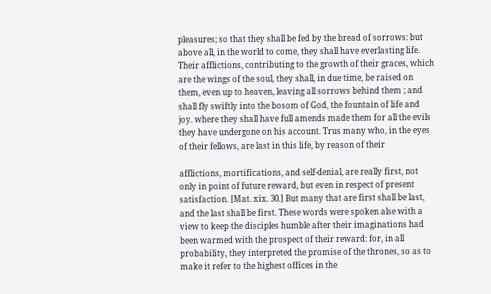pleasures; so that they shall be fed by the bread of sorrows: but above all, in the world to come, they shall have everlasting life. Their afflictions, contributing to the growth of their graces, which are the wings of the soul, they shall, in due time, be raised on them, even up to heaven, leaving all sorrows behind them ; and shall fly swiftly into the bosom of God, the fountain of life and joy. where they shall have full amends made them for all the evils they have undergone on his account. Trus many who, in the eyes of their fellows, are last in this life, by reason of their

afflictions, mortifications, and self-denial, are really first, not only in point of future reward, but even in respect of present satisfaction. [Mat. xix. 30.] But many that are first shall be last, and the last shall be first. These words were spoken alse with a view to keep the disciples humble after their imaginations had been warmed with the prospect of their reward: for, in all probability, they interpreted the promise of the thrones, so as to make it refer to the highest offices in the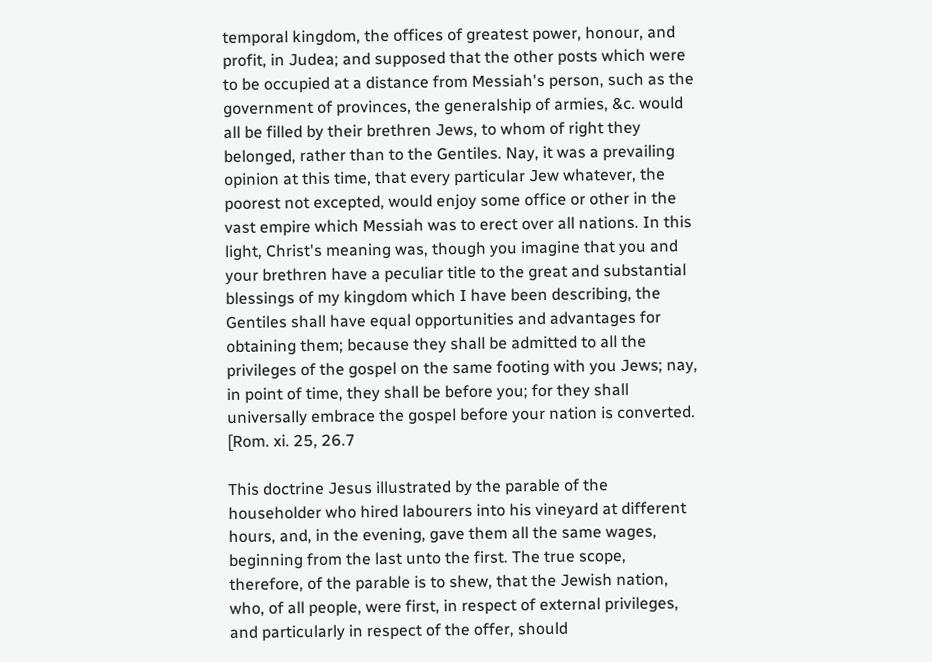temporal kingdom, the offices of greatest power, honour, and profit, in Judea; and supposed that the other posts which were to be occupied at a distance from Messiah's person, such as the government of provinces, the generalship of armies, &c. would all be filled by their brethren Jews, to whom of right they belonged, rather than to the Gentiles. Nay, it was a prevailing opinion at this time, that every particular Jew whatever, the poorest not excepted, would enjoy some office or other in the vast empire which Messiah was to erect over all nations. In this light, Christ's meaning was, though you imagine that you and your brethren have a peculiar title to the great and substantial blessings of my kingdom which I have been describing, the Gentiles shall have equal opportunities and advantages for obtaining them; because they shall be admitted to all the privileges of the gospel on the same footing with you Jews; nay, in point of time, they shall be before you; for they shall universally embrace the gospel before your nation is converted. [Rom. xi. 25, 26.7

This doctrine Jesus illustrated by the parable of the householder who hired labourers into his vineyard at different hours, and, in the evening, gave them all the same wages, beginning from the last unto the first. The true scope, therefore, of the parable is to shew, that the Jewish nation, who, of all people, were first, in respect of external privileges, and particularly in respect of the offer, should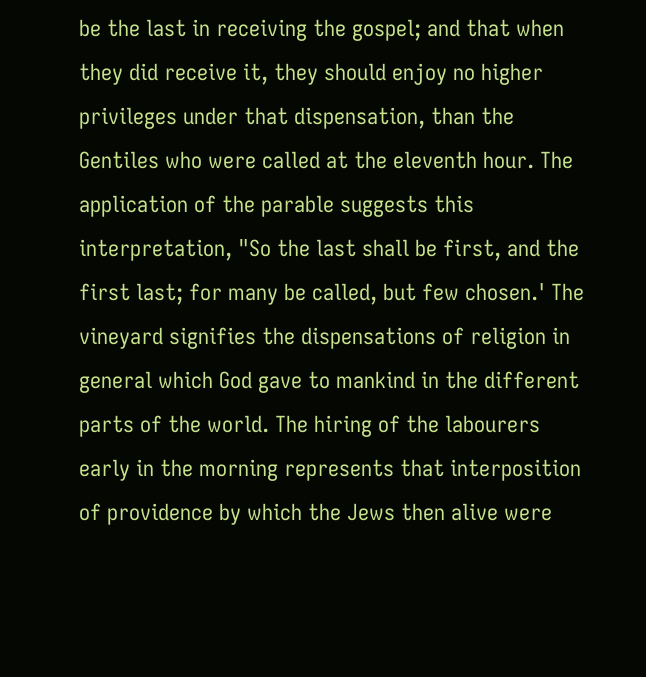be the last in receiving the gospel; and that when they did receive it, they should enjoy no higher privileges under that dispensation, than the Gentiles who were called at the eleventh hour. The application of the parable suggests this interpretation, "So the last shall be first, and the first last; for many be called, but few chosen.' The vineyard signifies the dispensations of religion in general which God gave to mankind in the different parts of the world. The hiring of the labourers early in the morning represents that interposition of providence by which the Jews then alive were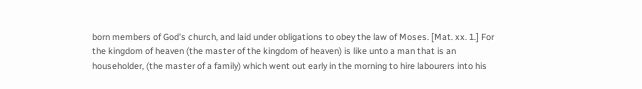born members of God's church, and laid under obligations to obey the law of Moses. [Mat. xx. 1.] For the kingdom of heaven (the master of the kingdom of heaven) is like unto a man that is an householder, (the master of a family) which went out early in the morning to hire labourers into his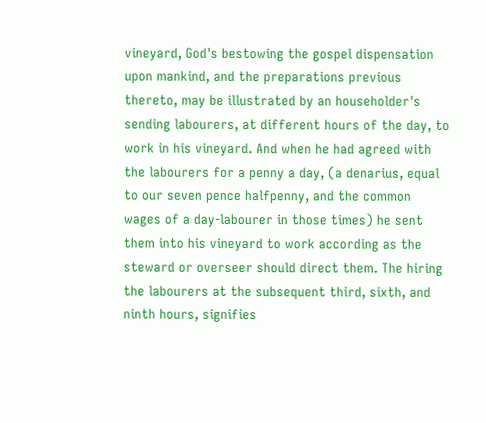vineyard, God's bestowing the gospel dispensation upon mankind, and the preparations previous thereto, may be illustrated by an householder's sending labourers, at different hours of the day, to work in his vineyard. And when he had agreed with the labourers for a penny a day, (a denarius, equal to our seven pence halfpenny, and the common wages of a day-labourer in those times) he sent them into his vineyard to work according as the steward or overseer should direct them. The hiring the labourers at the subsequent third, sixth, and ninth hours, signifies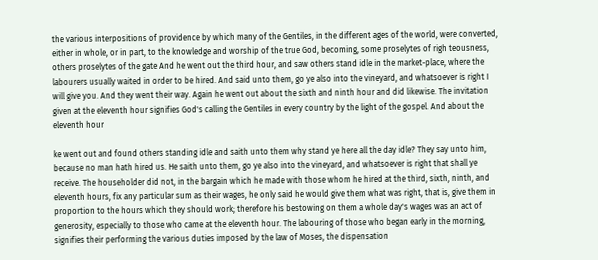the various interpositions of providence by which many of the Gentiles, in the different ages of the world, were converted, either in whole, or in part, to the knowledge and worship of the true God, becoming, some proselytes of righ teousness, others proselytes of the gate And he went out the third hour, and saw others stand idle in the market-place, where the labourers usually waited in order to be hired. And said unto them, go ye also into the vineyard, and whatsoever is right I will give you. And they went their way. Again he went out about the sixth and ninth hour and did likewise. The invitation given at the eleventh hour signifies God's calling the Gentiles in every country by the light of the gospel. And about the eleventh hour

ke went out and found others standing idle and saith unto them why stand ye here all the day idle? They say unto him, because no man hath hired us. He saith unto them, go ye also into the vineyard, and whatsoever is right that shall ye receive. The householder did not, in the bargain which he made with those whom he hired at the third, sixth, ninth, and eleventh hours, fix any particular sum as their wages, he only said he would give them what was right, that is, give them in proportion to the hours which they should work; therefore his bestowing on them a whole day's wages was an act of generosity, especially to those who came at the eleventh hour. The labouring of those who began early in the morning, signifies their performing the various duties imposed by the law of Moses, the dispensation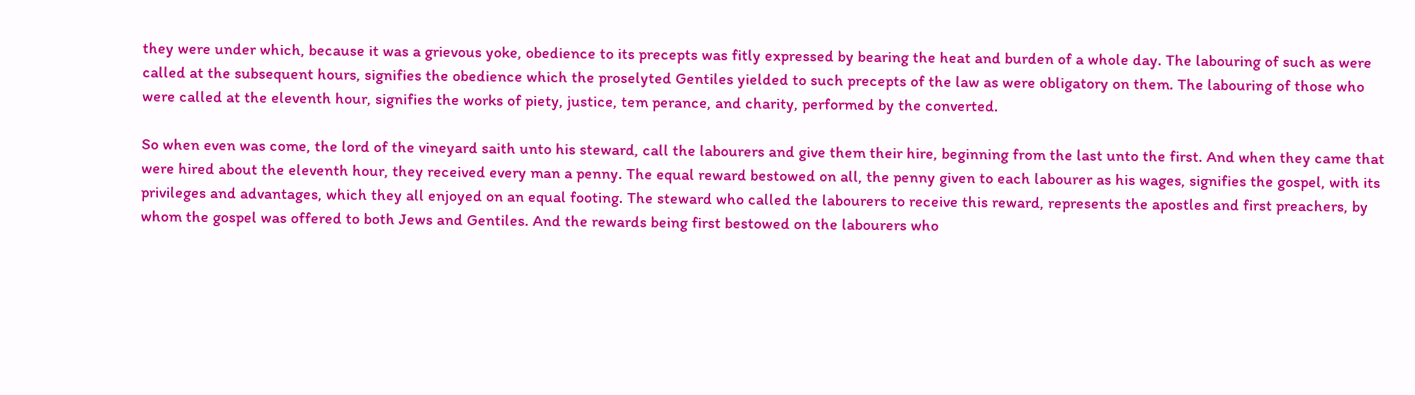they were under which, because it was a grievous yoke, obedience to its precepts was fitly expressed by bearing the heat and burden of a whole day. The labouring of such as were called at the subsequent hours, signifies the obedience which the proselyted Gentiles yielded to such precepts of the law as were obligatory on them. The labouring of those who were called at the eleventh hour, signifies the works of piety, justice, tem perance, and charity, performed by the converted.

So when even was come, the lord of the vineyard saith unto his steward, call the labourers and give them their hire, beginning from the last unto the first. And when they came that were hired about the eleventh hour, they received every man a penny. The equal reward bestowed on all, the penny given to each labourer as his wages, signifies the gospel, with its privileges and advantages, which they all enjoyed on an equal footing. The steward who called the labourers to receive this reward, represents the apostles and first preachers, by whom the gospel was offered to both Jews and Gentiles. And the rewards being first bestowed on the labourers who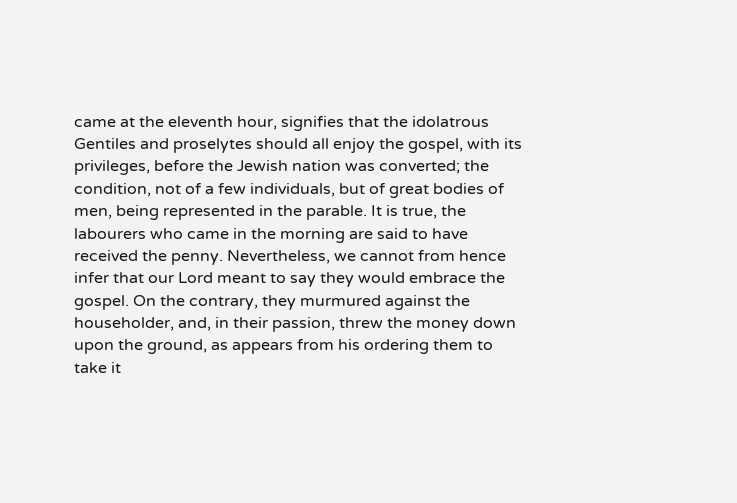came at the eleventh hour, signifies that the idolatrous Gentiles and proselytes should all enjoy the gospel, with its privileges, before the Jewish nation was converted; the condition, not of a few individuals, but of great bodies of men, being represented in the parable. It is true, the labourers who came in the morning are said to have received the penny. Nevertheless, we cannot from hence infer that our Lord meant to say they would embrace the gospel. On the contrary, they murmured against the householder, and, in their passion, threw the money down upon the ground, as appears from his ordering them to take it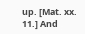up. [Mat. xx. 11.] And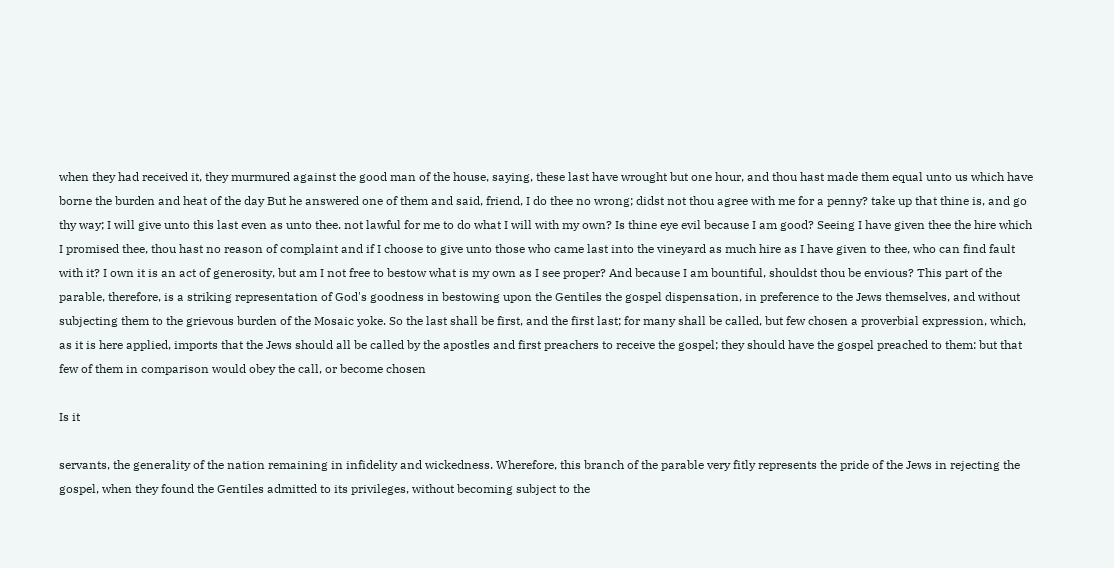when they had received it, they murmured against the good man of the house, saying, these last have wrought but one hour, and thou hast made them equal unto us which have borne the burden and heat of the day But he answered one of them and said, friend, I do thee no wrong; didst not thou agree with me for a penny? take up that thine is, and go thy way; I will give unto this last even as unto thee. not lawful for me to do what I will with my own? Is thine eye evil because I am good? Seeing I have given thee the hire which I promised thee, thou hast no reason of complaint and if I choose to give unto those who came last into the vineyard as much hire as I have given to thee, who can find fault with it? I own it is an act of generosity, but am I not free to bestow what is my own as I see proper? And because I am bountiful, shouldst thou be envious? This part of the parable, therefore, is a striking representation of God's goodness in bestowing upon the Gentiles the gospel dispensation, in preference to the Jews themselves, and without subjecting them to the grievous burden of the Mosaic yoke. So the last shall be first, and the first last; for many shall be called, but few chosen a proverbial expression, which, as it is here applied, imports that the Jews should all be called by the apostles and first preachers to receive the gospel; they should have the gospel preached to them: but that few of them in comparison would obey the call, or become chosen

Is it

servants, the generality of the nation remaining in infidelity and wickedness. Wherefore, this branch of the parable very fitly represents the pride of the Jews in rejecting the gospel, when they found the Gentiles admitted to its privileges, without becoming subject to the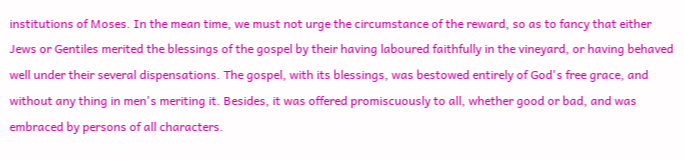institutions of Moses. In the mean time, we must not urge the circumstance of the reward, so as to fancy that either Jews or Gentiles merited the blessings of the gospel by their having laboured faithfully in the vineyard, or having behaved well under their several dispensations. The gospel, with its blessings, was bestowed entirely of God's free grace, and without any thing in men's meriting it. Besides, it was offered promiscuously to all, whether good or bad, and was embraced by persons of all characters.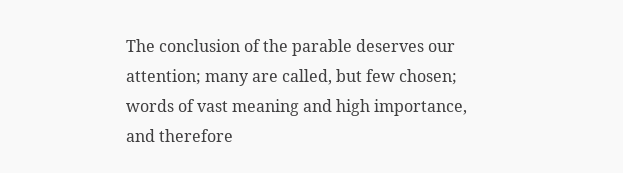The conclusion of the parable deserves our attention; many are called, but few chosen; words of vast meaning and high importance, and therefore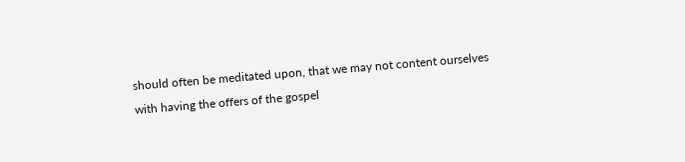should often be meditated upon, that we may not content ourselves with having the offers of the gospel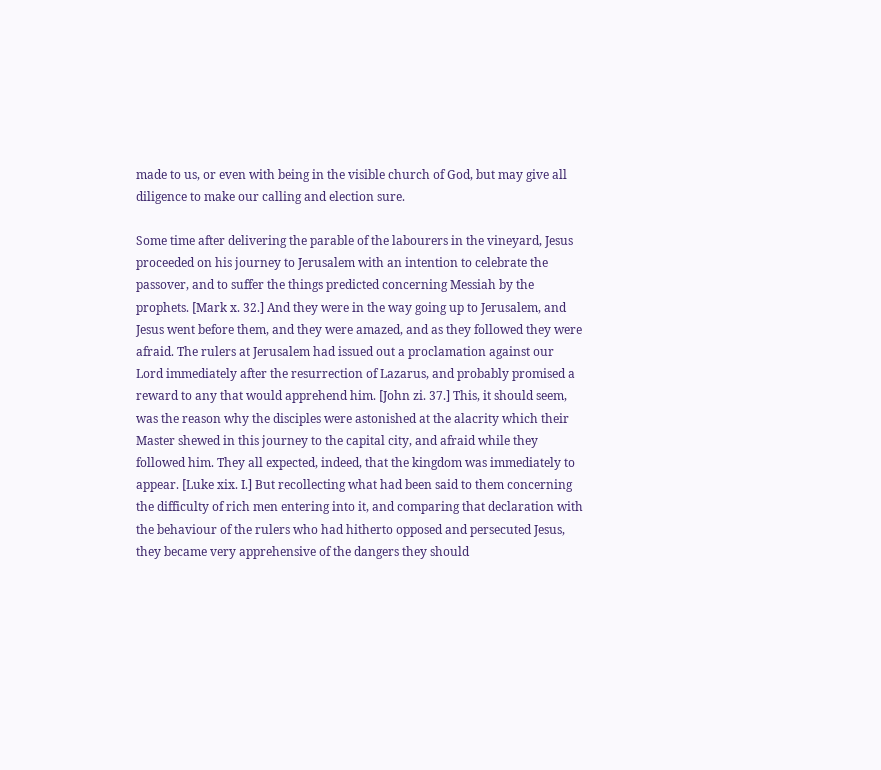made to us, or even with being in the visible church of God, but may give all diligence to make our calling and election sure.

Some time after delivering the parable of the labourers in the vineyard, Jesus proceeded on his journey to Jerusalem with an intention to celebrate the passover, and to suffer the things predicted concerning Messiah by the prophets. [Mark x. 32.] And they were in the way going up to Jerusalem, and Jesus went before them, and they were amazed, and as they followed they were afraid. The rulers at Jerusalem had issued out a proclamation against our Lord immediately after the resurrection of Lazarus, and probably promised a reward to any that would apprehend him. [John zi. 37.] This, it should seem, was the reason why the disciples were astonished at the alacrity which their Master shewed in this journey to the capital city, and afraid while they followed him. They all expected, indeed, that the kingdom was immediately to appear. [Luke xix. I.] But recollecting what had been said to them concerning the difficulty of rich men entering into it, and comparing that declaration with the behaviour of the rulers who had hitherto opposed and persecuted Jesus, they became very apprehensive of the dangers they should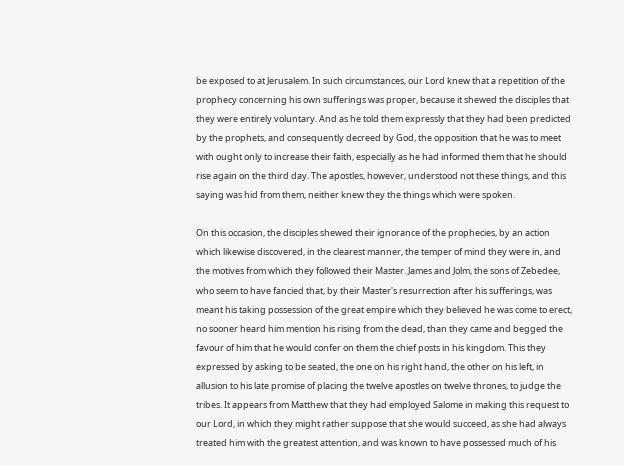be exposed to at Jerusalem. In such circumstances, our Lord knew that a repetition of the prophecy concerning his own sufferings was proper, because it shewed the disciples that they were entirely voluntary. And as he told them expressly that they had been predicted by the prophets, and consequently decreed by God, the opposition that he was to meet with ought only to increase their faith, especially as he had informed them that he should rise again on the third day. The apostles, however, understood not these things, and this saying was hid from them, neither knew they the things which were spoken.

On this occasion, the disciples shewed their ignorance of the prophecies, by an action which likewise discovered, in the clearest manner, the temper of mind they were in, and the motives from which they followed their Master. James and Jolm, the sons of Zebedee, who seem to have fancied that, by their Master's resurrection after his sufferings, was meant his taking possession of the great empire which they believed he was come to erect, no sooner heard him mention his rising from the dead, than they came and begged the favour of him that he would confer on them the chief posts in his kingdom. This they expressed by asking to be seated, the one on his right hand, the other on his left, in allusion to his late promise of placing the twelve apostles on twelve thrones, to judge the tribes. It appears from Matthew that they had employed Salome in making this request to our Lord, in which they might rather suppose that she would succeed, as she had always treated him with the greatest attention, and was known to have possessed much of his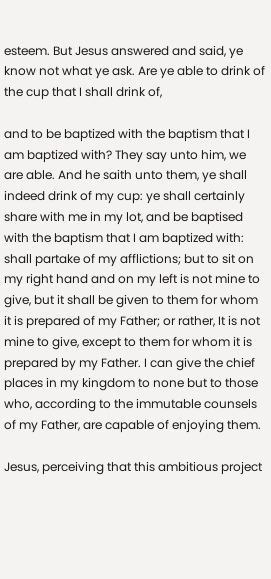esteem. But Jesus answered and said, ye know not what ye ask. Are ye able to drink of the cup that I shall drink of,

and to be baptized with the baptism that I am baptized with? They say unto him, we are able. And he saith unto them, ye shall indeed drink of my cup: ye shall certainly share with me in my lot, and be baptised with the baptism that I am baptized with: shall partake of my afflictions; but to sit on my right hand and on my left is not mine to give, but it shall be given to them for whom it is prepared of my Father; or rather, It is not mine to give, except to them for whom it is prepared by my Father. I can give the chief places in my kingdom to none but to those who, according to the immutable counsels of my Father, are capable of enjoying them.

Jesus, perceiving that this ambitious project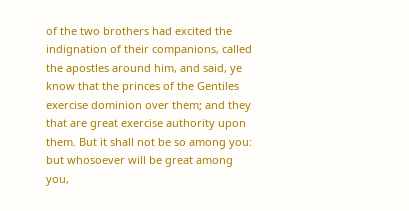of the two brothers had excited the indignation of their companions, called the apostles around him, and said, ye know that the princes of the Gentiles exercise dominion over them; and they that are great exercise authority upon them. But it shall not be so among you: but whosoever will be great among you,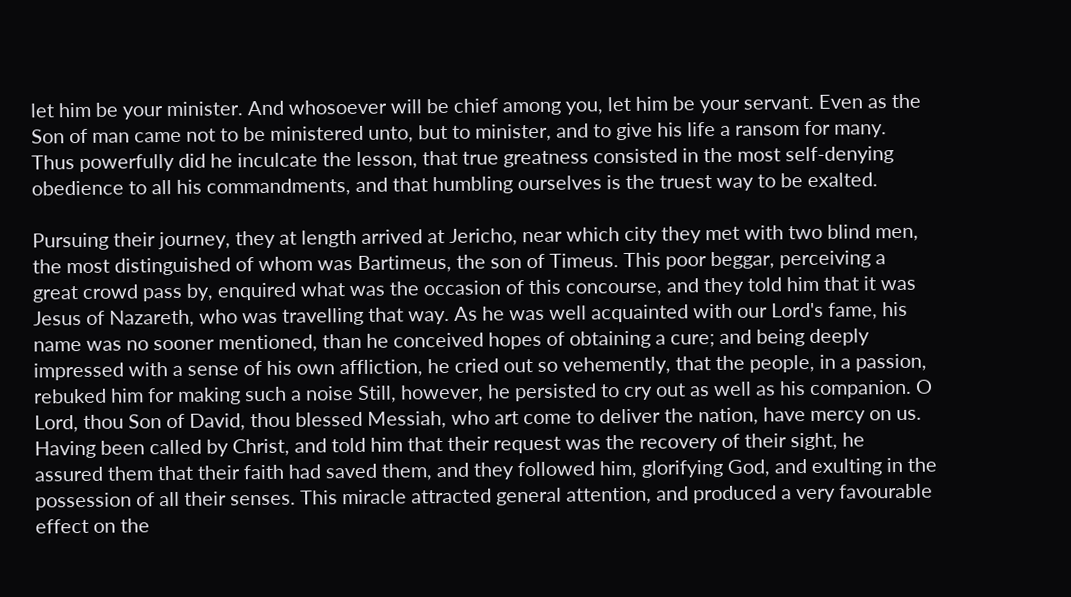let him be your minister. And whosoever will be chief among you, let him be your servant. Even as the Son of man came not to be ministered unto, but to minister, and to give his life a ransom for many. Thus powerfully did he inculcate the lesson, that true greatness consisted in the most self-denying obedience to all his commandments, and that humbling ourselves is the truest way to be exalted.

Pursuing their journey, they at length arrived at Jericho, near which city they met with two blind men, the most distinguished of whom was Bartimeus, the son of Timeus. This poor beggar, perceiving a great crowd pass by, enquired what was the occasion of this concourse, and they told him that it was Jesus of Nazareth, who was travelling that way. As he was well acquainted with our Lord's fame, his name was no sooner mentioned, than he conceived hopes of obtaining a cure; and being deeply impressed with a sense of his own affliction, he cried out so vehemently, that the people, in a passion, rebuked him for making such a noise Still, however, he persisted to cry out as well as his companion. O Lord, thou Son of David, thou blessed Messiah, who art come to deliver the nation, have mercy on us. Having been called by Christ, and told him that their request was the recovery of their sight, he assured them that their faith had saved them, and they followed him, glorifying God, and exulting in the possession of all their senses. This miracle attracted general attention, and produced a very favourable effect on the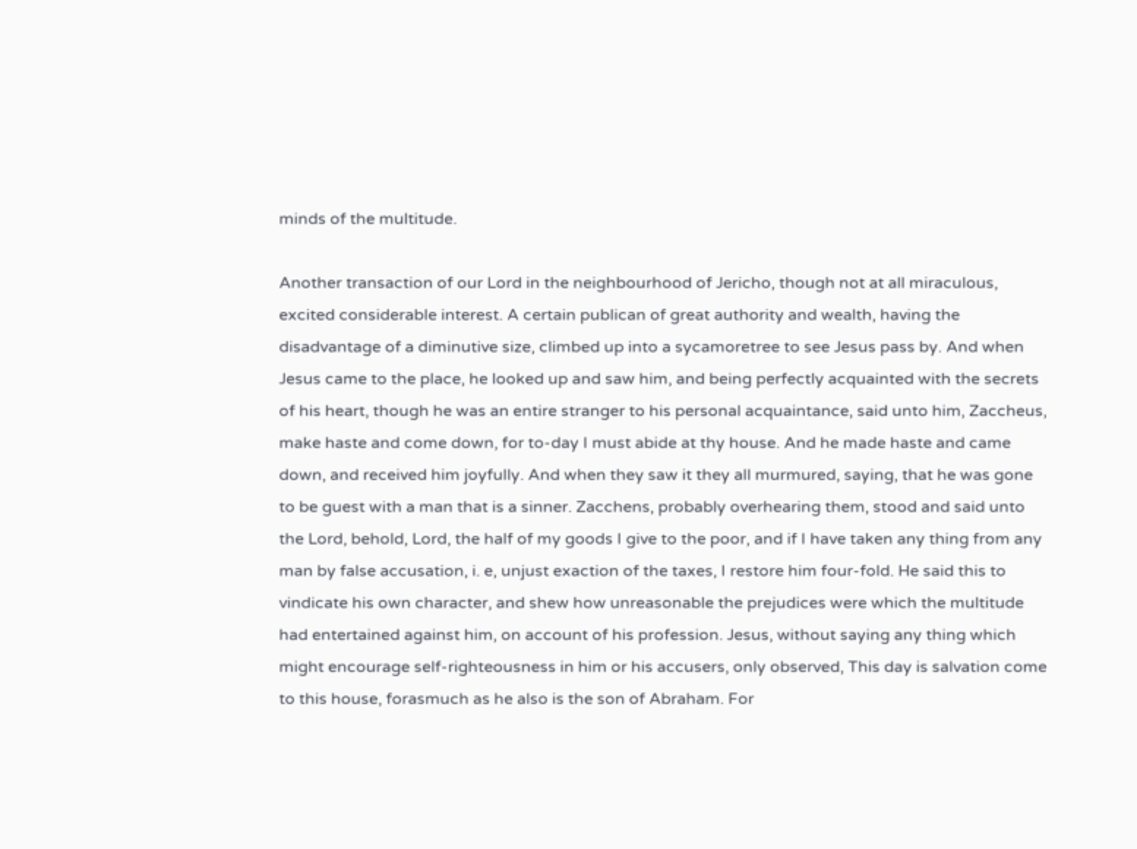minds of the multitude.

Another transaction of our Lord in the neighbourhood of Jericho, though not at all miraculous, excited considerable interest. A certain publican of great authority and wealth, having the disadvantage of a diminutive size, climbed up into a sycamoretree to see Jesus pass by. And when Jesus came to the place, he looked up and saw him, and being perfectly acquainted with the secrets of his heart, though he was an entire stranger to his personal acquaintance, said unto him, Zaccheus, make haste and come down, for to-day I must abide at thy house. And he made haste and came down, and received him joyfully. And when they saw it they all murmured, saying, that he was gone to be guest with a man that is a sinner. Zacchens, probably overhearing them, stood and said unto the Lord, behold, Lord, the half of my goods I give to the poor, and if I have taken any thing from any man by false accusation, i. e, unjust exaction of the taxes, I restore him four-fold. He said this to vindicate his own character, and shew how unreasonable the prejudices were which the multitude had entertained against him, on account of his profession. Jesus, without saying any thing which might encourage self-righteousness in him or his accusers, only observed, This day is salvation come to this house, forasmuch as he also is the son of Abraham. For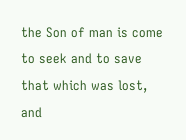the Son of man is come to seek and to save that which was lost, and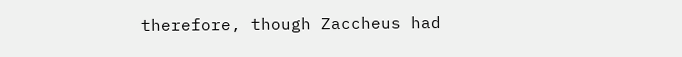therefore, though Zaccheus had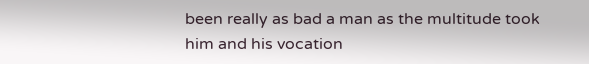been really as bad a man as the multitude took him and his vocation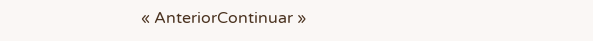« AnteriorContinuar »